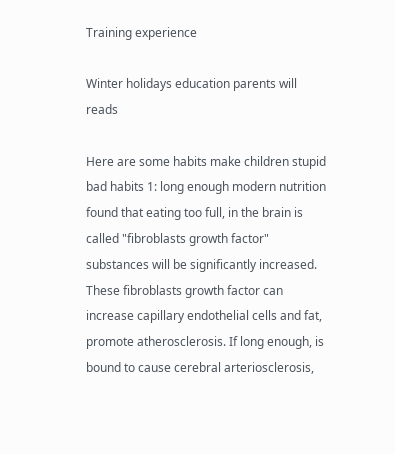Training experience

Winter holidays education parents will reads

Here are some habits make children stupid bad habits 1: long enough modern nutrition found that eating too full, in the brain is called "fibroblasts growth factor" substances will be significantly increased. These fibroblasts growth factor can increase capillary endothelial cells and fat, promote atherosclerosis. If long enough, is bound to cause cerebral arteriosclerosis,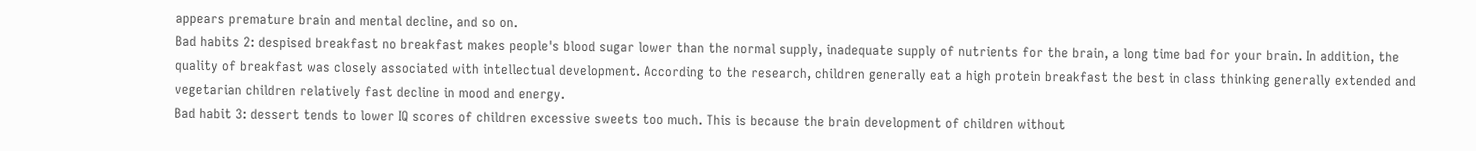appears premature brain and mental decline, and so on.
Bad habits 2: despised breakfast no breakfast makes people's blood sugar lower than the normal supply, inadequate supply of nutrients for the brain, a long time bad for your brain. In addition, the quality of breakfast was closely associated with intellectual development. According to the research, children generally eat a high protein breakfast the best in class thinking generally extended and vegetarian children relatively fast decline in mood and energy.
Bad habit 3: dessert tends to lower IQ scores of children excessive sweets too much. This is because the brain development of children without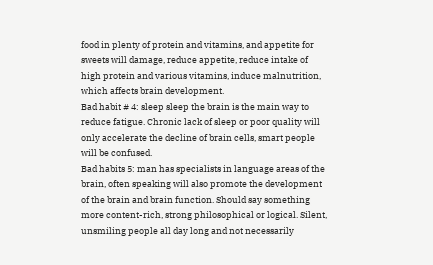food in plenty of protein and vitamins, and appetite for sweets will damage, reduce appetite, reduce intake of high protein and various vitamins, induce malnutrition, which affects brain development.
Bad habit # 4: sleep sleep the brain is the main way to reduce fatigue. Chronic lack of sleep or poor quality will only accelerate the decline of brain cells, smart people will be confused.
Bad habits 5: man has specialists in language areas of the brain, often speaking will also promote the development of the brain and brain function. Should say something more content-rich, strong philosophical or logical. Silent, unsmiling people all day long and not necessarily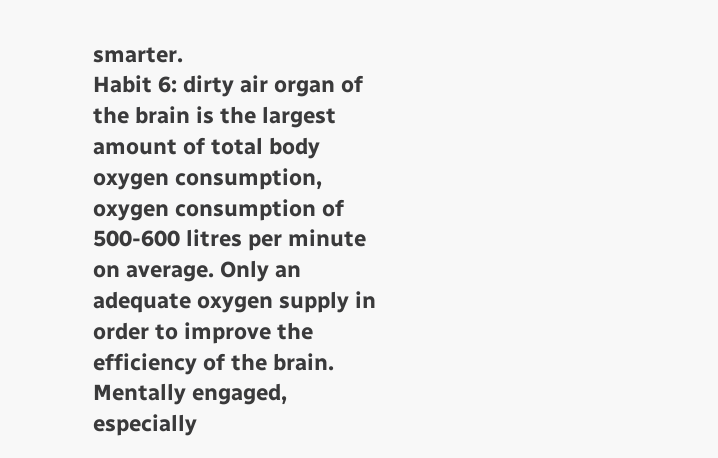smarter.
Habit 6: dirty air organ of the brain is the largest amount of total body oxygen consumption, oxygen consumption of 500-600 litres per minute on average. Only an adequate oxygen supply in order to improve the efficiency of the brain. Mentally engaged, especially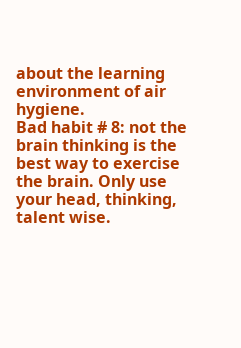about the learning environment of air hygiene.
Bad habit # 8: not the brain thinking is the best way to exercise the brain. Only use your head, thinking, talent wise.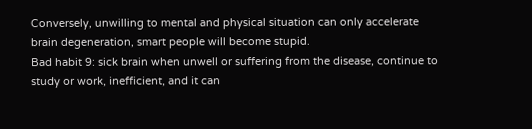Conversely, unwilling to mental and physical situation can only accelerate brain degeneration, smart people will become stupid.
Bad habit 9: sick brain when unwell or suffering from the disease, continue to study or work, inefficient, and it can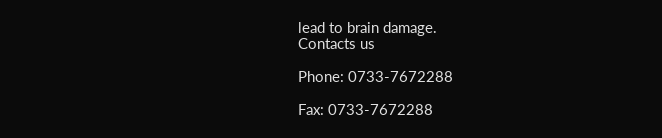lead to brain damage.
Contacts us

Phone: 0733-7672288

Fax: 0733-7672288